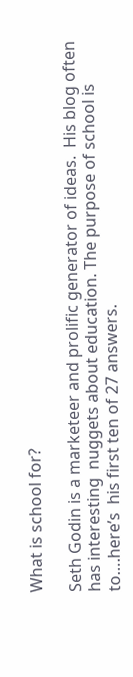What is school for?

Seth Godin is a marketeer and prolific generator of ideas.  His blog often has interesting  nuggets about education. The purpose of school is to….here’s  his first ten of 27 answers.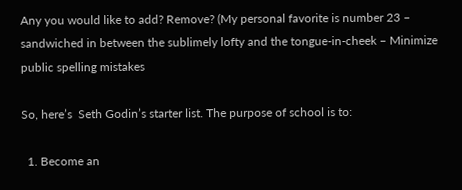Any you would like to add? Remove? (My personal favorite is number 23 – sandwiched in between the sublimely lofty and the tongue-in-cheek – Minimize public spelling mistakes

So, here’s  Seth Godin’s starter list. The purpose of school is to:

  1. Become an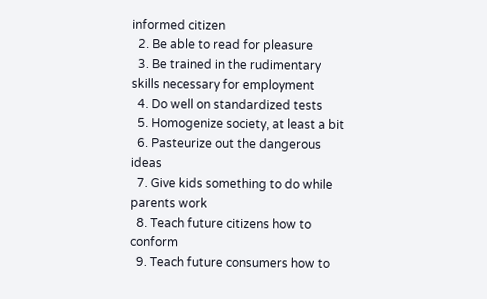informed citizen
  2. Be able to read for pleasure
  3. Be trained in the rudimentary skills necessary for employment
  4. Do well on standardized tests
  5. Homogenize society, at least a bit
  6. Pasteurize out the dangerous ideas
  7. Give kids something to do while parents work
  8. Teach future citizens how to conform
  9. Teach future consumers how to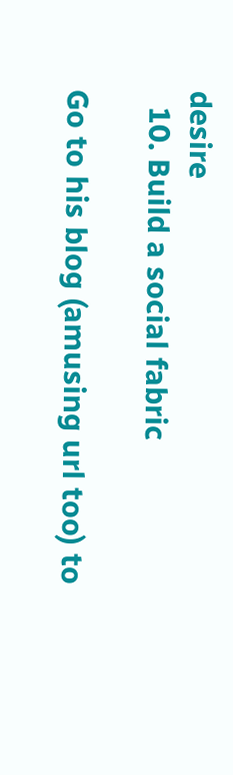desire
  10. Build a social fabric

Go to his blog (amusing url too) to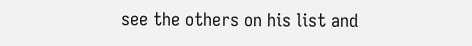see the others on his list and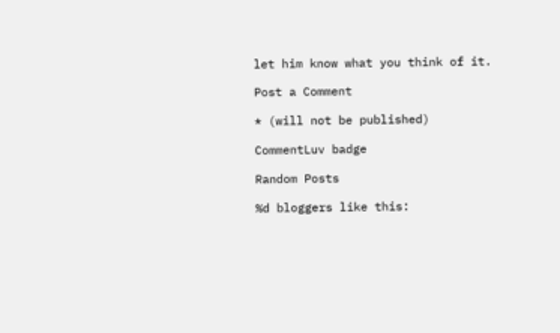let him know what you think of it.

Post a Comment

* (will not be published)

CommentLuv badge

Random Posts

%d bloggers like this: